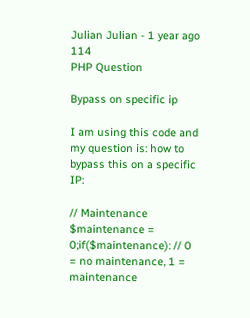Julian Julian - 1 year ago 114
PHP Question

Bypass on specific ip

I am using this code and my question is: how to bypass this on a specific IP:

// Maintenance
$maintenance = 0;if($maintenance): // 0 = no maintenance, 1 = maintenance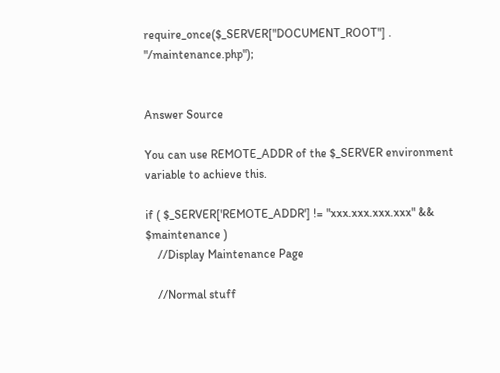require_once($_SERVER["DOCUMENT_ROOT"] . "/maintenance.php");


Answer Source

You can use REMOTE_ADDR of the $_SERVER environment variable to achieve this.

if ( $_SERVER['REMOTE_ADDR'] != "xxx.xxx.xxx.xxx" && $maintenance )
    //Display Maintenance Page

    //Normal stuff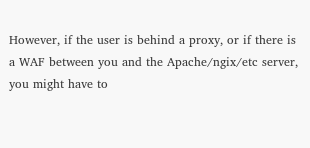However, if the user is behind a proxy, or if there is a WAF between you and the Apache/ngix/etc server, you might have to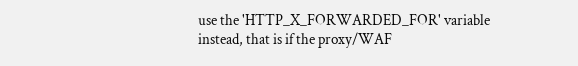use the 'HTTP_X_FORWARDED_FOR' variable instead, that is if the proxy/WAF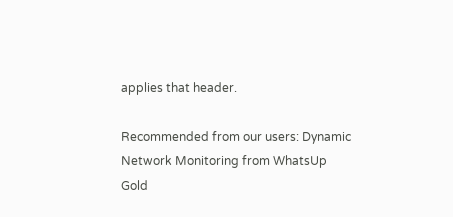applies that header.

Recommended from our users: Dynamic Network Monitoring from WhatsUp Gold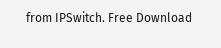from IPSwitch. Free Download